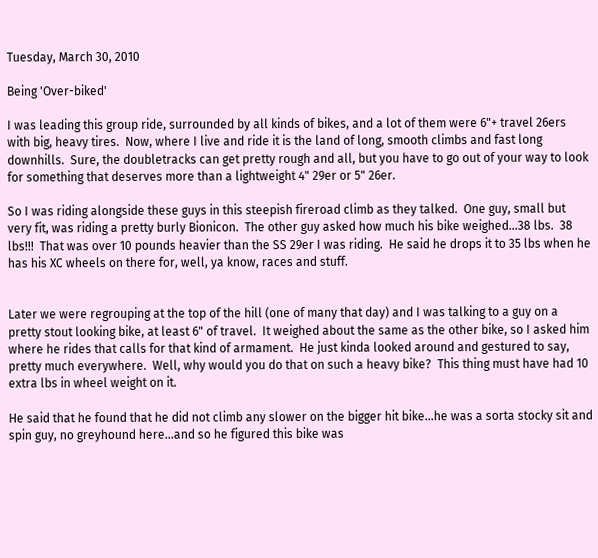Tuesday, March 30, 2010

Being 'Over-biked'

I was leading this group ride, surrounded by all kinds of bikes, and a lot of them were 6"+ travel 26ers with big, heavy tires.  Now, where I live and ride it is the land of long, smooth climbs and fast long downhills.  Sure, the doubletracks can get pretty rough and all, but you have to go out of your way to look for something that deserves more than a lightweight 4" 29er or 5" 26er.

So I was riding alongside these guys in this steepish fireroad climb as they talked.  One guy, small but very fit, was riding a pretty burly Bionicon.  The other guy asked how much his bike weighed...38 lbs.  38 lbs!!!  That was over 10 pounds heavier than the SS 29er I was riding.  He said he drops it to 35 lbs when he has his XC wheels on there for, well, ya know, races and stuff.


Later we were regrouping at the top of the hill (one of many that day) and I was talking to a guy on a pretty stout looking bike, at least 6" of travel.  It weighed about the same as the other bike, so I asked him where he rides that calls for that kind of armament.  He just kinda looked around and gestured to say, pretty much everywhere.  Well, why would you do that on such a heavy bike?  This thing must have had 10 extra lbs in wheel weight on it.

He said that he found that he did not climb any slower on the bigger hit bike...he was a sorta stocky sit and spin guy, no greyhound here...and so he figured this bike was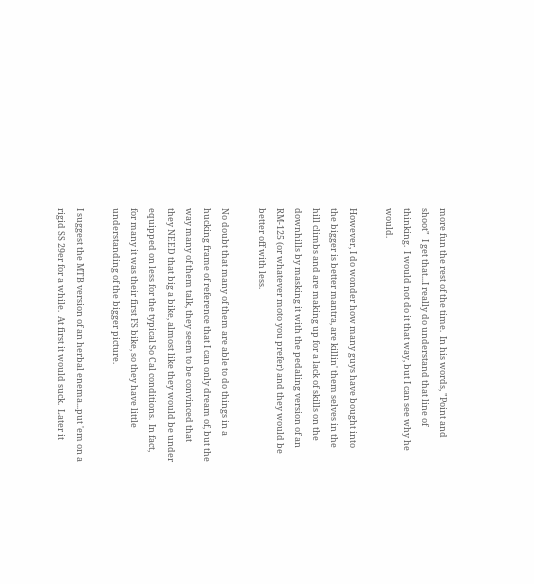more fun the rest of the time.  In his words, "Point and shoot"  I get that...I really do understand that line of thinking.  I would not do it that way, but I can see why he would.

However, I do wonder how many guys have bought into the bigger is better mantra, are killin' them selves in the hill climbs and are making up for a lack of skills on the downhills by masking it with the pedaling version of an RM-125 (or whatever moto you prefer) and they would be better off with less.

No doubt that many of them are able to do things in a hucking frame of reference that I can only dream of, but the way many of them talk, they seem to be convinced that they NEED that big a bike, almost like they would be under equipped on less for the typical So Cal conditions.  In fact, for many it was their first FS bike, so they have little understanding of the bigger picture.

I suggest the MTB version of an herbal enema...put 'em on a rigid SS 29er for a while.  At first it would suck.  Later it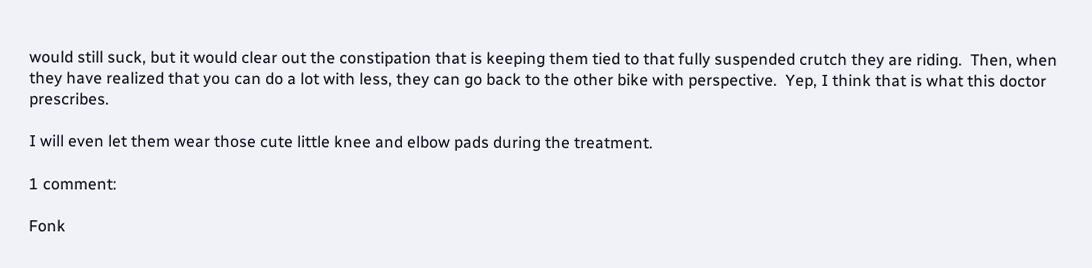would still suck, but it would clear out the constipation that is keeping them tied to that fully suspended crutch they are riding.  Then, when they have realized that you can do a lot with less, they can go back to the other bike with perspective.  Yep, I think that is what this doctor prescribes.

I will even let them wear those cute little knee and elbow pads during the treatment.

1 comment:

Fonk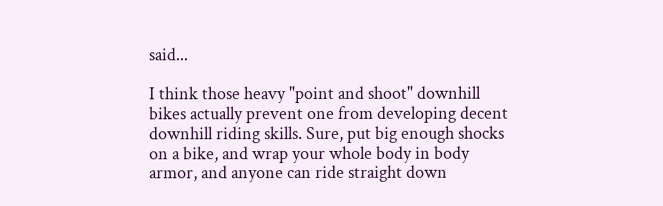said...

I think those heavy "point and shoot" downhill bikes actually prevent one from developing decent downhill riding skills. Sure, put big enough shocks on a bike, and wrap your whole body in body armor, and anyone can ride straight down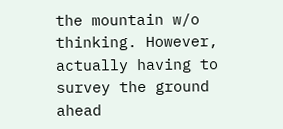the mountain w/o thinking. However, actually having to survey the ground ahead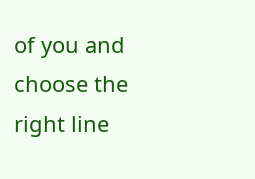of you and choose the right line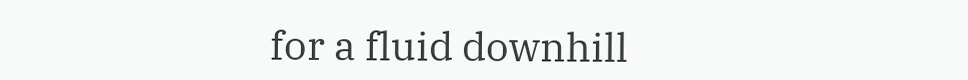for a fluid downhill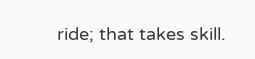ride; that takes skill.